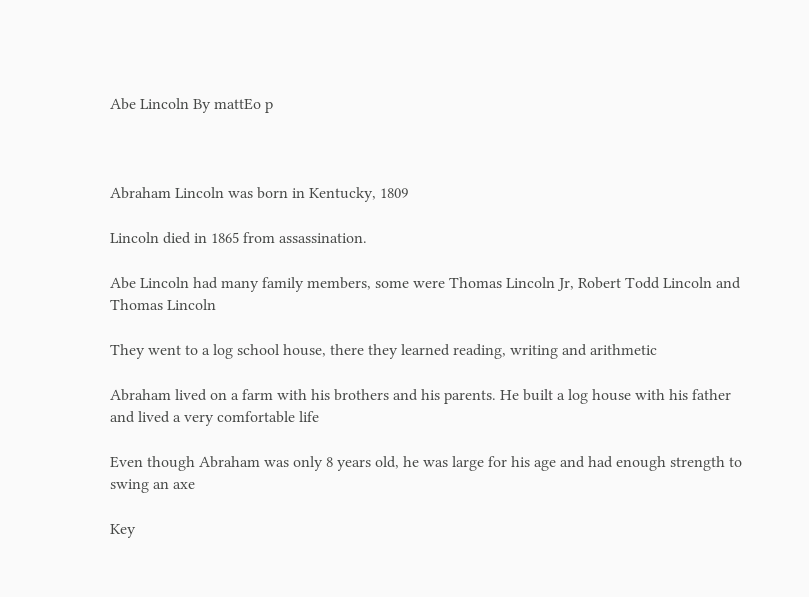Abe Lincoln By mattEo p



Abraham Lincoln was born in Kentucky, 1809

Lincoln died in 1865 from assassination.

Abe Lincoln had many family members, some were Thomas Lincoln Jr, Robert Todd Lincoln and Thomas Lincoln

They went to a log school house, there they learned reading, writing and arithmetic

Abraham lived on a farm with his brothers and his parents. He built a log house with his father and lived a very comfortable life

Even though Abraham was only 8 years old, he was large for his age and had enough strength to swing an axe

Key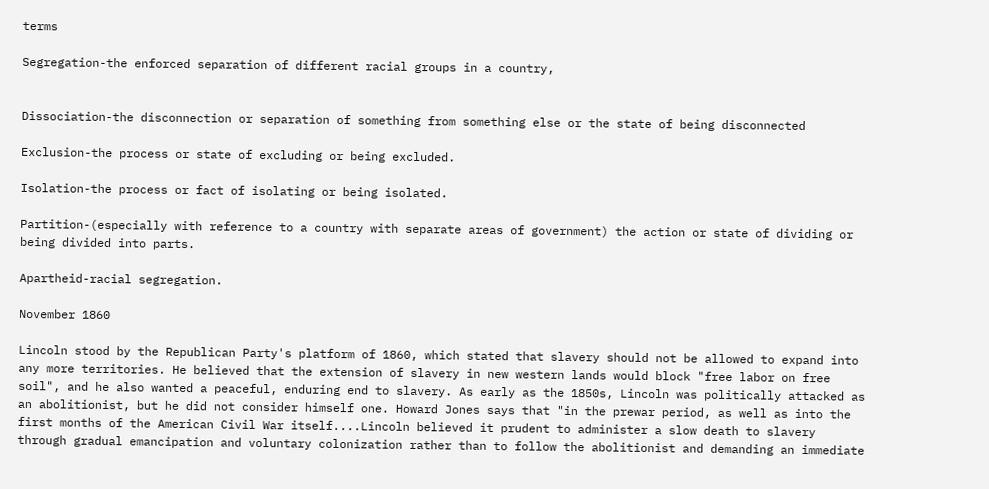terms

Segregation-the enforced separation of different racial groups in a country,


Dissociation-the disconnection or separation of something from something else or the state of being disconnected

Exclusion-the process or state of excluding or being excluded.

Isolation-the process or fact of isolating or being isolated.

Partition-(especially with reference to a country with separate areas of government) the action or state of dividing or being divided into parts.

Apartheid-racial segregation.

November 1860

Lincoln stood by the Republican Party's platform of 1860, which stated that slavery should not be allowed to expand into any more territories. He believed that the extension of slavery in new western lands would block "free labor on free soil", and he also wanted a peaceful, enduring end to slavery. As early as the 1850s, Lincoln was politically attacked as an abolitionist, but he did not consider himself one. Howard Jones says that "in the prewar period, as well as into the first months of the American Civil War itself....Lincoln believed it prudent to administer a slow death to slavery through gradual emancipation and voluntary colonization rather than to follow the abolitionist and demanding an immediate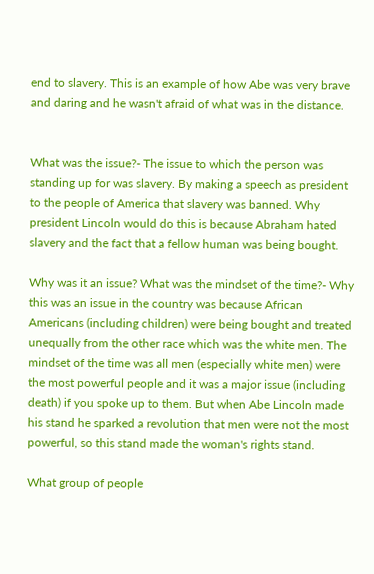end to slavery. This is an example of how Abe was very brave and daring and he wasn't afraid of what was in the distance.


What was the issue?- The issue to which the person was standing up for was slavery. By making a speech as president to the people of America that slavery was banned. Why president Lincoln would do this is because Abraham hated slavery and the fact that a fellow human was being bought.

Why was it an issue? What was the mindset of the time?- Why this was an issue in the country was because African Americans (including children) were being bought and treated unequally from the other race which was the white men. The mindset of the time was all men (especially white men) were the most powerful people and it was a major issue (including death) if you spoke up to them. But when Abe Lincoln made his stand he sparked a revolution that men were not the most powerful, so this stand made the woman's rights stand.

What group of people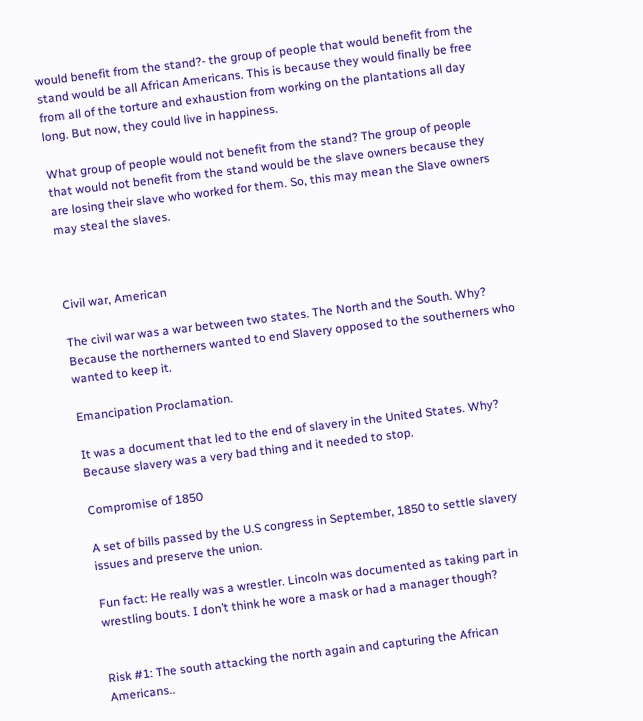would benefit from the stand?- the group of people that would benefit from the stand would be all African Americans. This is because they would finally be free from all of the torture and exhaustion from working on the plantations all day long. But now, they could live in happiness.

What group of people would not benefit from the stand? The group of people that would not benefit from the stand would be the slave owners because they are losing their slave who worked for them. So, this may mean the Slave owners may steal the slaves.



Civil war, American

The civil war was a war between two states. The North and the South. Why? Because the northerners wanted to end Slavery opposed to the southerners who wanted to keep it.

Emancipation Proclamation.

It was a document that led to the end of slavery in the United States. Why? Because slavery was a very bad thing and it needed to stop.

Compromise of 1850

A set of bills passed by the U.S congress in September, 1850 to settle slavery issues and preserve the union.

Fun fact: He really was a wrestler. Lincoln was documented as taking part in wrestling bouts. I don’t think he wore a mask or had a manager though?


Risk #1: The south attacking the north again and capturing the African Americans..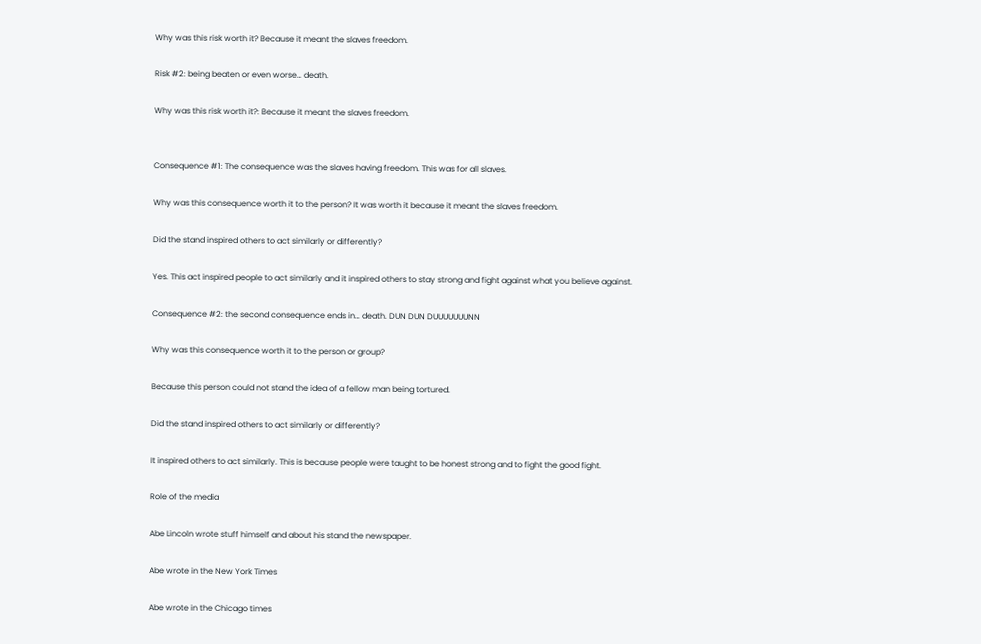Why was this risk worth it? Because it meant the slaves freedom.

Risk #2: being beaten or even worse… death.

Why was this risk worth it?: Because it meant the slaves freedom.


Consequence #1: The consequence was the slaves having freedom. This was for all slaves.

Why was this consequence worth it to the person? It was worth it because it meant the slaves freedom.

Did the stand inspired others to act similarly or differently?

Yes. This act inspired people to act similarly and it inspired others to stay strong and fight against what you believe against.

Consequence #2: the second consequence ends in… death. DUN DUN DUUUUUUUNN

Why was this consequence worth it to the person or group?

Because this person could not stand the idea of a fellow man being tortured.

Did the stand inspired others to act similarly or differently?

It inspired others to act similarly. This is because people were taught to be honest strong and to fight the good fight.

Role of the media

Abe Lincoln wrote stuff himself and about his stand the newspaper.

Abe wrote in the New York Times

Abe wrote in the Chicago times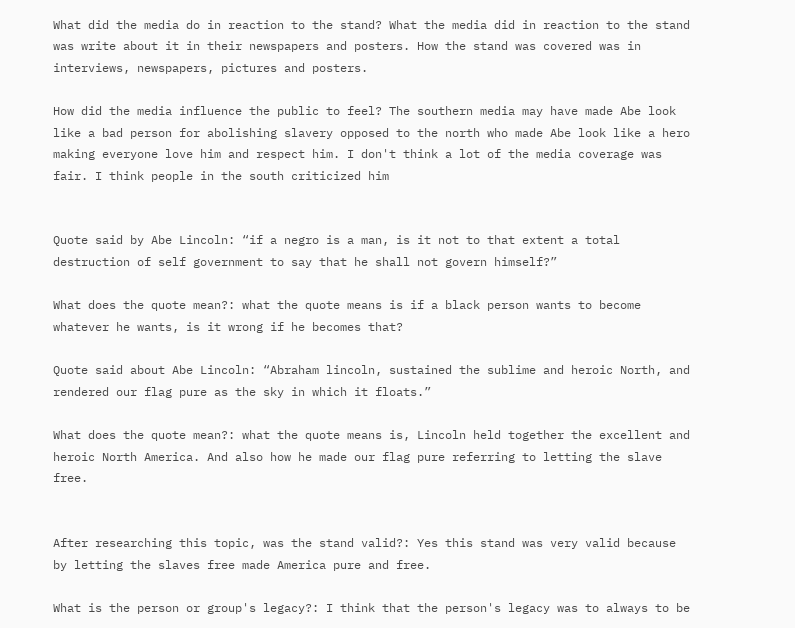What did the media do in reaction to the stand? What the media did in reaction to the stand was write about it in their newspapers and posters. How the stand was covered was in interviews, newspapers, pictures and posters.

How did the media influence the public to feel? The southern media may have made Abe look like a bad person for abolishing slavery opposed to the north who made Abe look like a hero making everyone love him and respect him. I don't think a lot of the media coverage was fair. I think people in the south criticized him


Quote said by Abe Lincoln: “if a negro is a man, is it not to that extent a total destruction of self government to say that he shall not govern himself?”

What does the quote mean?: what the quote means is if a black person wants to become whatever he wants, is it wrong if he becomes that?

Quote said about Abe Lincoln: “Abraham lincoln, sustained the sublime and heroic North, and rendered our flag pure as the sky in which it floats.”

What does the quote mean?: what the quote means is, Lincoln held together the excellent and heroic North America. And also how he made our flag pure referring to letting the slave free.


After researching this topic, was the stand valid?: Yes this stand was very valid because by letting the slaves free made America pure and free.

What is the person or group's legacy?: I think that the person's legacy was to always to be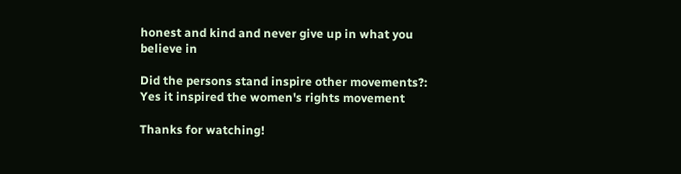honest and kind and never give up in what you believe in

Did the persons stand inspire other movements?: Yes it inspired the women's rights movement

Thanks for watching!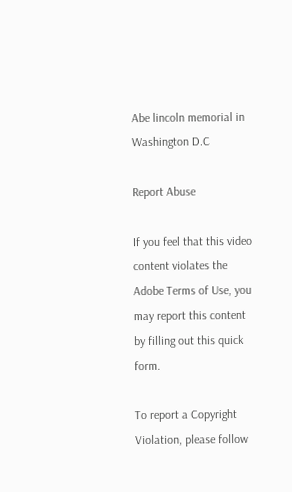Abe lincoln memorial in Washington D.C

Report Abuse

If you feel that this video content violates the Adobe Terms of Use, you may report this content by filling out this quick form.

To report a Copyright Violation, please follow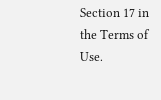Section 17 in the Terms of Use.